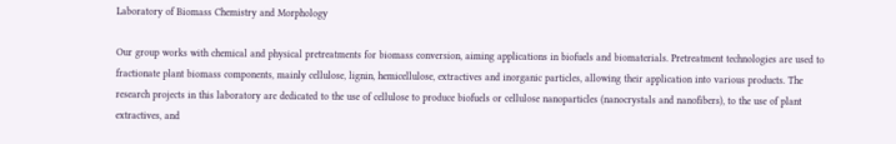Laboratory of Biomass Chemistry and Morphology

Our group works with chemical and physical pretreatments for biomass conversion, aiming applications in biofuels and biomaterials. Pretreatment technologies are used to fractionate plant biomass components, mainly cellulose, lignin, hemicellulose, extractives and inorganic particles, allowing their application into various products. The research projects in this laboratory are dedicated to the use of cellulose to produce biofuels or cellulose nanoparticles (nanocrystals and nanofibers), to the use of plant extractives, and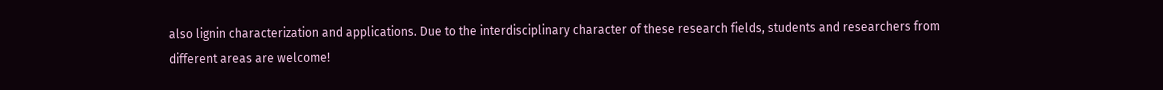also lignin characterization and applications. Due to the interdisciplinary character of these research fields, students and researchers from different areas are welcome!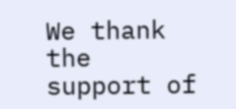We thank the support of